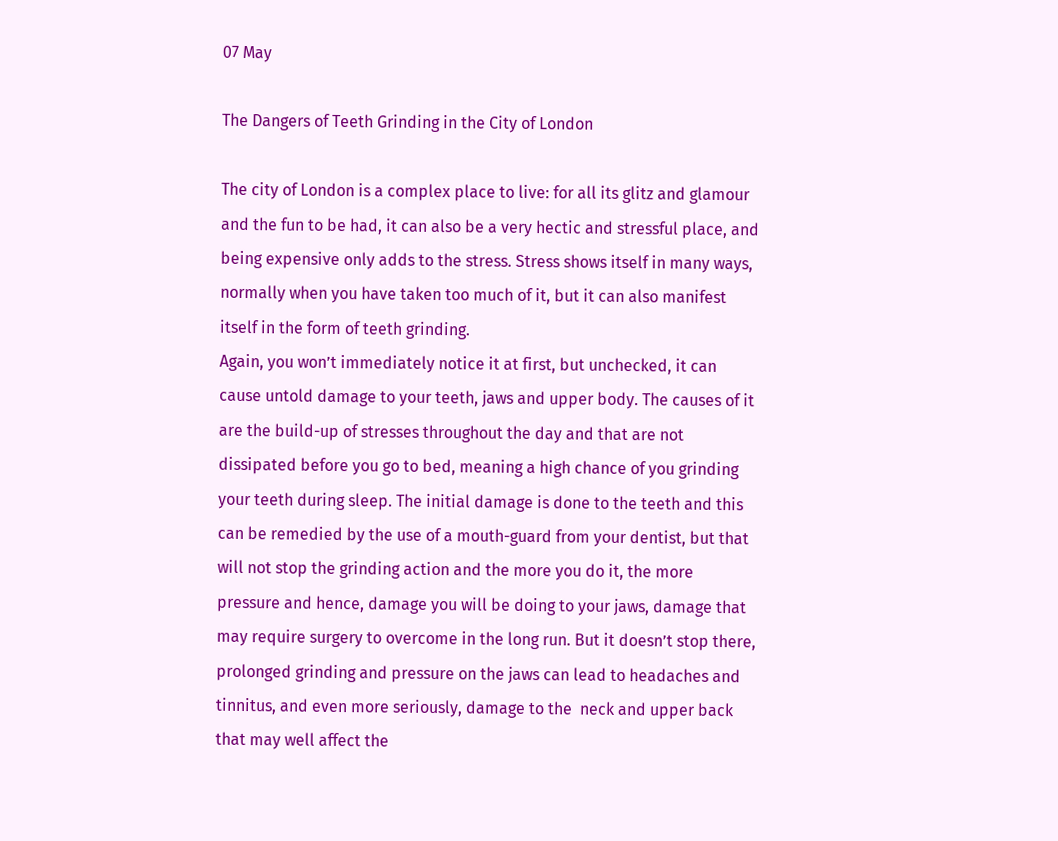07 May

The Dangers of Teeth Grinding in the City of London

The city of London is a complex place to live: for all its glitz and glamour and the fun to be had, it can also be a very hectic and stressful place, and being expensive only adds to the stress. Stress shows itself in many ways, normally when you have taken too much of it, but it can also manifest itself in the form of teeth grinding.
Again, you won’t immediately notice it at first, but unchecked, it can cause untold damage to your teeth, jaws and upper body. The causes of it are the build-up of stresses throughout the day and that are not dissipated before you go to bed, meaning a high chance of you grinding your teeth during sleep. The initial damage is done to the teeth and this can be remedied by the use of a mouth-guard from your dentist, but that will not stop the grinding action and the more you do it, the more pressure and hence, damage you will be doing to your jaws, damage that may require surgery to overcome in the long run. But it doesn’t stop there, prolonged grinding and pressure on the jaws can lead to headaches and tinnitus, and even more seriously, damage to the  neck and upper back that may well affect the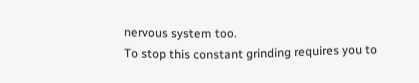nervous system too.
To stop this constant grinding requires you to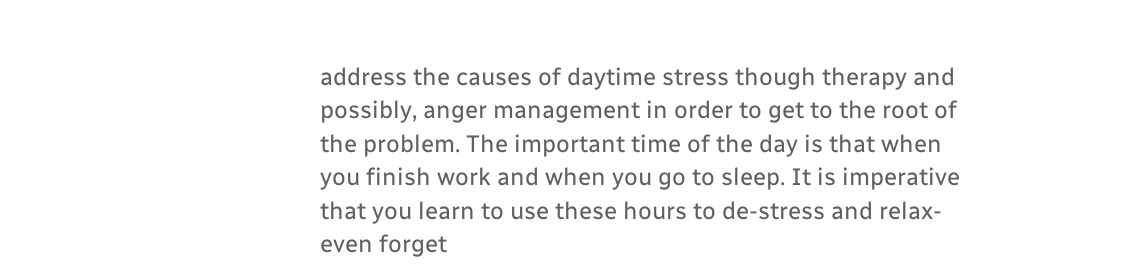address the causes of daytime stress though therapy and possibly, anger management in order to get to the root of the problem. The important time of the day is that when you finish work and when you go to sleep. It is imperative that you learn to use these hours to de-stress and relax- even forget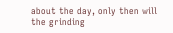about the day, only then will the grinding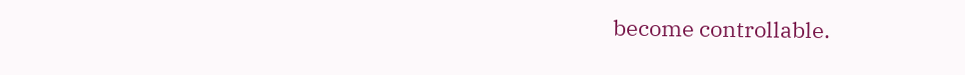become controllable.